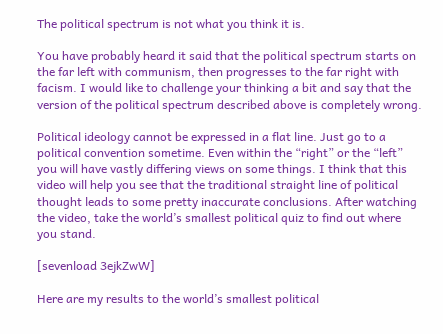The political spectrum is not what you think it is.

You have probably heard it said that the political spectrum starts on the far left with communism, then progresses to the far right with facism. I would like to challenge your thinking a bit and say that the version of the political spectrum described above is completely wrong.

Political ideology cannot be expressed in a flat line. Just go to a political convention sometime. Even within the “right” or the “left” you will have vastly differing views on some things. I think that this video will help you see that the traditional straight line of political thought leads to some pretty inaccurate conclusions. After watching the video, take the world’s smallest political quiz to find out where you stand.

[sevenload 3ejkZwW]

Here are my results to the world’s smallest political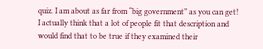quiz. I am about as far from “big government” as you can get! I actually think that a lot of people fit that description and would find that to be true if they examined their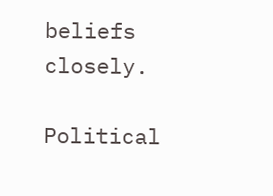beliefs closely.

Political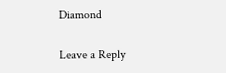Diamond

Leave a Reply